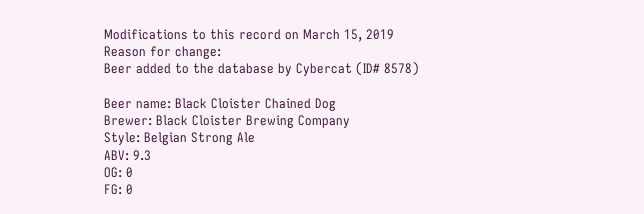Modifications to this record on March 15, 2019
Reason for change:
Beer added to the database by Cybercat (ID# 8578)

Beer name: Black Cloister Chained Dog
Brewer: Black Cloister Brewing Company
Style: Belgian Strong Ale
ABV: 9.3
OG: 0
FG: 0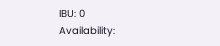IBU: 0
Availability: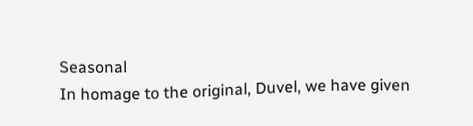Seasonal
In homage to the original, Duvel, we have given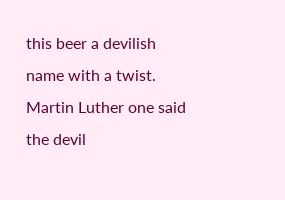this beer a devilish name with a twist. Martin Luther one said the devil